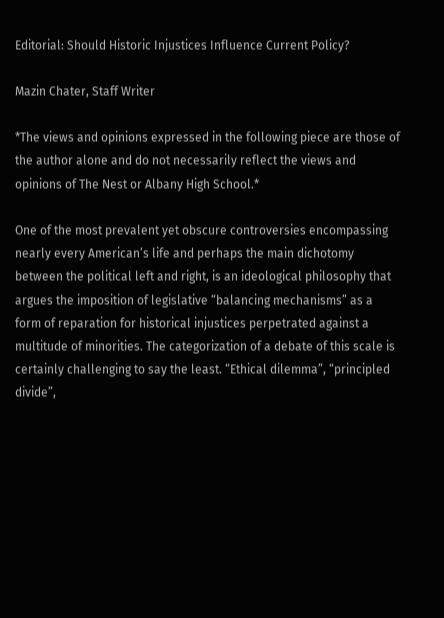Editorial: Should Historic Injustices Influence Current Policy?

Mazin Chater, Staff Writer

*The views and opinions expressed in the following piece are those of the author alone and do not necessarily reflect the views and opinions of The Nest or Albany High School.*

One of the most prevalent yet obscure controversies encompassing nearly every American’s life and perhaps the main dichotomy between the political left and right, is an ideological philosophy that argues the imposition of legislative “balancing mechanisms” as a form of reparation for historical injustices perpetrated against a multitude of minorities. The categorization of a debate of this scale is certainly challenging to say the least. “Ethical dilemma”, “principled divide”,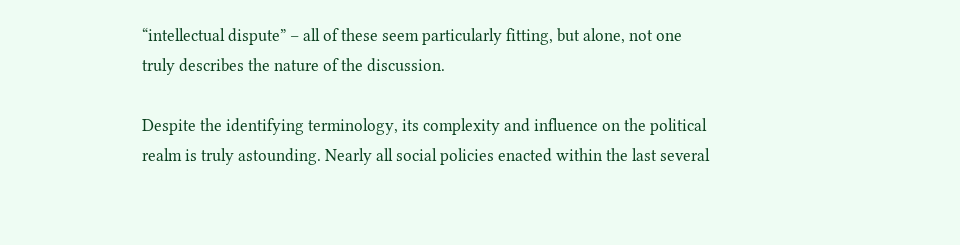“intellectual dispute” – all of these seem particularly fitting, but alone, not one truly describes the nature of the discussion.

Despite the identifying terminology, its complexity and influence on the political realm is truly astounding. Nearly all social policies enacted within the last several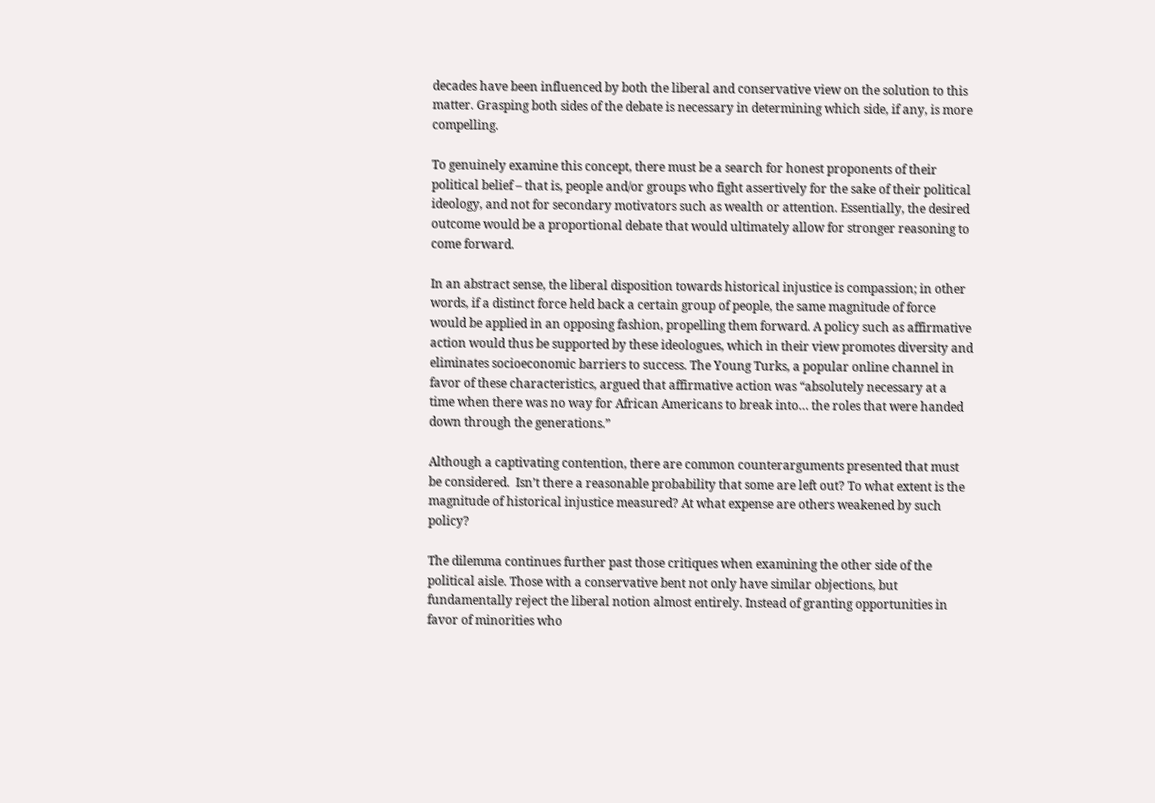decades have been influenced by both the liberal and conservative view on the solution to this matter. Grasping both sides of the debate is necessary in determining which side, if any, is more compelling.

To genuinely examine this concept, there must be a search for honest proponents of their political belief – that is, people and/or groups who fight assertively for the sake of their political ideology, and not for secondary motivators such as wealth or attention. Essentially, the desired outcome would be a proportional debate that would ultimately allow for stronger reasoning to come forward.

In an abstract sense, the liberal disposition towards historical injustice is compassion; in other words, if a distinct force held back a certain group of people, the same magnitude of force would be applied in an opposing fashion, propelling them forward. A policy such as affirmative action would thus be supported by these ideologues, which in their view promotes diversity and eliminates socioeconomic barriers to success. The Young Turks, a popular online channel in favor of these characteristics, argued that affirmative action was “absolutely necessary at a time when there was no way for African Americans to break into… the roles that were handed down through the generations.”

Although a captivating contention, there are common counterarguments presented that must be considered.  Isn’t there a reasonable probability that some are left out? To what extent is the magnitude of historical injustice measured? At what expense are others weakened by such policy?

The dilemma continues further past those critiques when examining the other side of the political aisle. Those with a conservative bent not only have similar objections, but fundamentally reject the liberal notion almost entirely. Instead of granting opportunities in favor of minorities who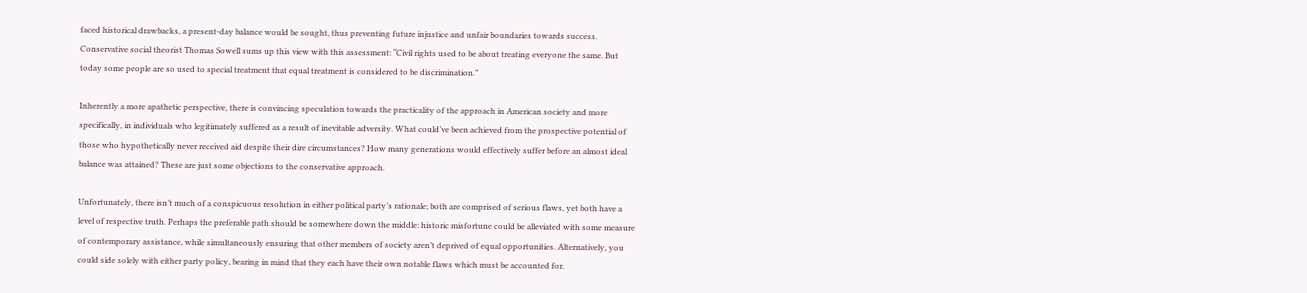faced historical drawbacks, a present-day balance would be sought, thus preventing future injustice and unfair boundaries towards success. Conservative social theorist Thomas Sowell sums up this view with this assessment: “Civil rights used to be about treating everyone the same. But today some people are so used to special treatment that equal treatment is considered to be discrimination.”

Inherently a more apathetic perspective, there is convincing speculation towards the practicality of the approach in American society and more specifically, in individuals who legitimately suffered as a result of inevitable adversity. What could’ve been achieved from the prospective potential of those who hypothetically never received aid despite their dire circumstances? How many generations would effectively suffer before an almost ideal balance was attained? These are just some objections to the conservative approach.

Unfortunately, there isn’t much of a conspicuous resolution in either political party’s rationale; both are comprised of serious flaws, yet both have a level of respective truth. Perhaps the preferable path should be somewhere down the middle: historic misfortune could be alleviated with some measure of contemporary assistance, while simultaneously ensuring that other members of society aren’t deprived of equal opportunities. Alternatively, you could side solely with either party policy, bearing in mind that they each have their own notable flaws which must be accounted for.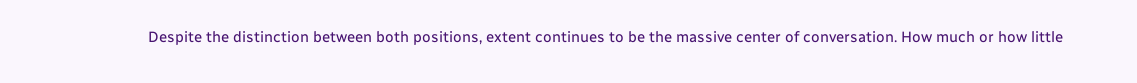Despite the distinction between both positions, extent continues to be the massive center of conversation. How much or how little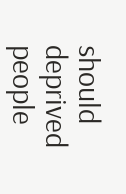should deprived people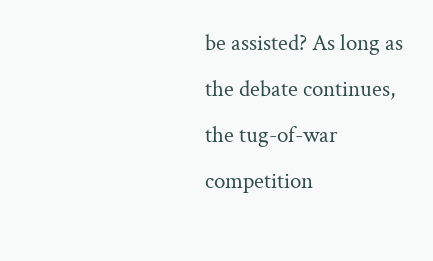be assisted? As long as the debate continues, the tug-of-war competition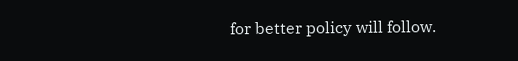for better policy will follow.